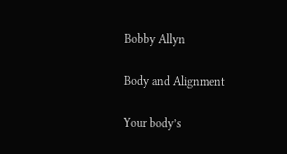Bobby Allyn

Body and Alignment

Your body’s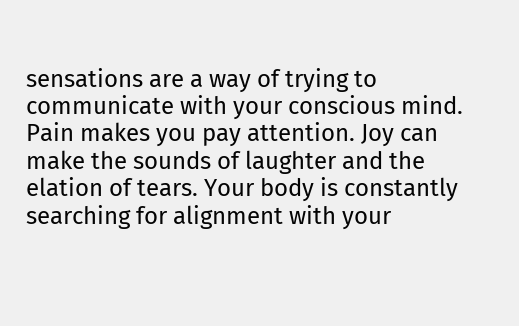sensations are a way of trying to communicate with your conscious mind. Pain makes you pay attention. Joy can make the sounds of laughter and the elation of tears. Your body is constantly searching for alignment with your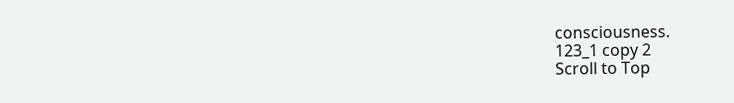consciousness.
123_1 copy 2
Scroll to Top